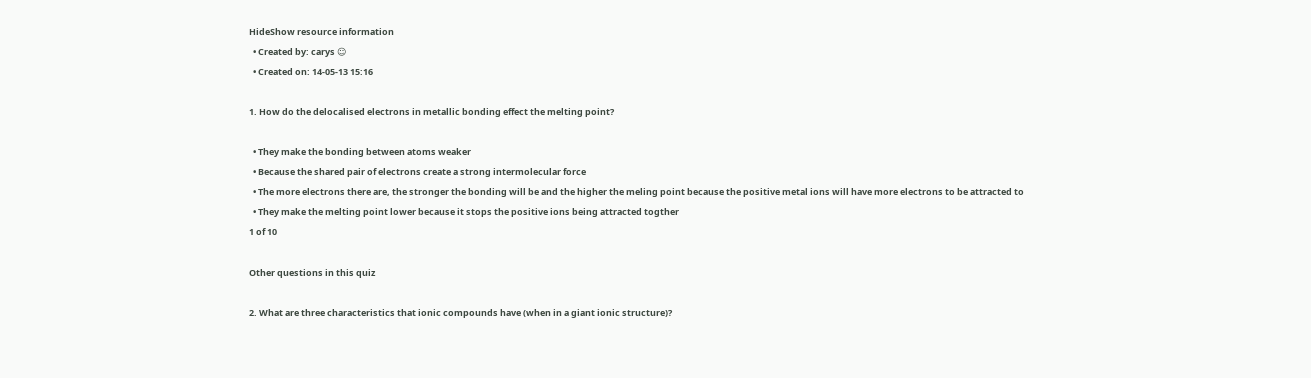HideShow resource information
  • Created by: carys ☺
  • Created on: 14-05-13 15:16

1. How do the delocalised electrons in metallic bonding effect the melting point?

  • They make the bonding between atoms weaker
  • Because the shared pair of electrons create a strong intermolecular force
  • The more electrons there are, the stronger the bonding will be and the higher the meling point because the positive metal ions will have more electrons to be attracted to
  • They make the melting point lower because it stops the positive ions being attracted togther
1 of 10

Other questions in this quiz

2. What are three characteristics that ionic compounds have (when in a giant ionic structure)?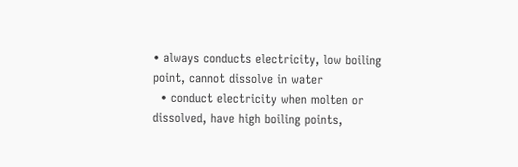• always conducts electricity, low boiling point, cannot dissolve in water
  • conduct electricity when molten or dissolved, have high boiling points,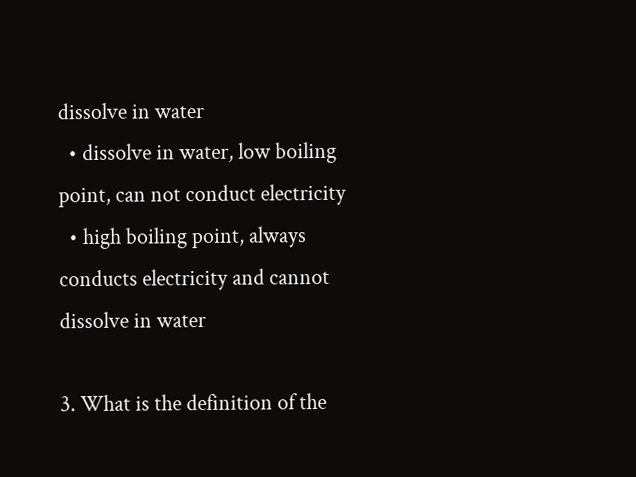dissolve in water
  • dissolve in water, low boiling point, can not conduct electricity
  • high boiling point, always conducts electricity and cannot dissolve in water

3. What is the definition of the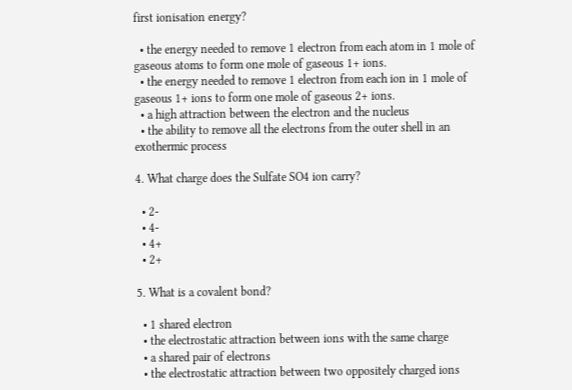first ionisation energy?

  • the energy needed to remove 1 electron from each atom in 1 mole of gaseous atoms to form one mole of gaseous 1+ ions.
  • the energy needed to remove 1 electron from each ion in 1 mole of gaseous 1+ ions to form one mole of gaseous 2+ ions.
  • a high attraction between the electron and the nucleus
  • the ability to remove all the electrons from the outer shell in an exothermic process

4. What charge does the Sulfate SO4 ion carry?

  • 2-
  • 4-
  • 4+
  • 2+

5. What is a covalent bond?

  • 1 shared electron
  • the electrostatic attraction between ions with the same charge
  • a shared pair of electrons
  • the electrostatic attraction between two oppositely charged ions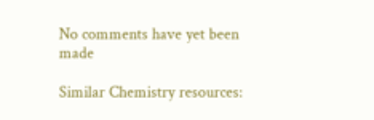No comments have yet been made

Similar Chemistry resources: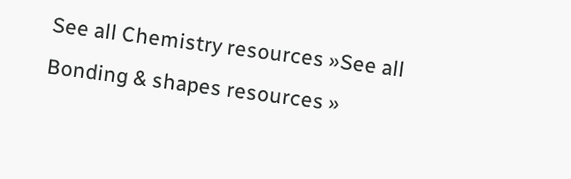See all Chemistry resources »See all Bonding & shapes resources »